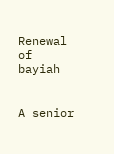Renewal of bayiah


A senior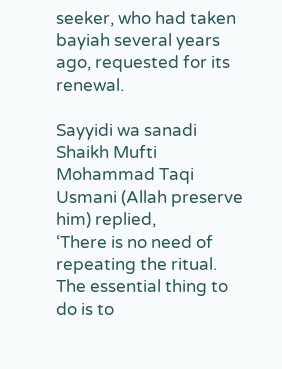seeker, who had taken bayiah several years ago, requested for its renewal.

Sayyidi wa sanadi Shaikh Mufti Mohammad Taqi Usmani (Allah preserve him) replied,
‘There is no need of repeating the ritual.
The essential thing to do is to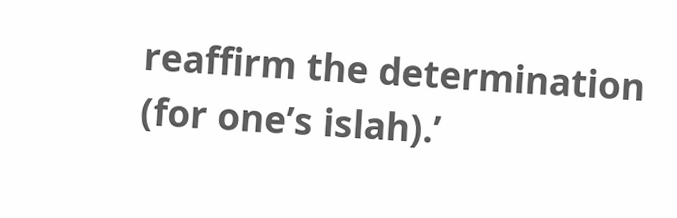reaffirm the determination (for one’s islah).’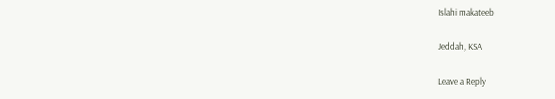Islahi makateeb

Jeddah, KSA

Leave a Reply